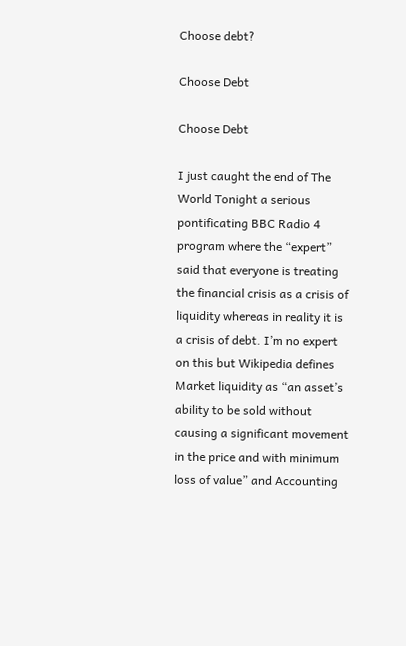Choose debt?

Choose Debt

Choose Debt

I just caught the end of The World Tonight a serious pontificating BBC Radio 4 program where the “expert” said that everyone is treating the financial crisis as a crisis of liquidity whereas in reality it is a crisis of debt. I’m no expert on this but Wikipedia defines Market liquidity as “an asset’s ability to be sold without causing a significant movement in the price and with minimum loss of value” and Accounting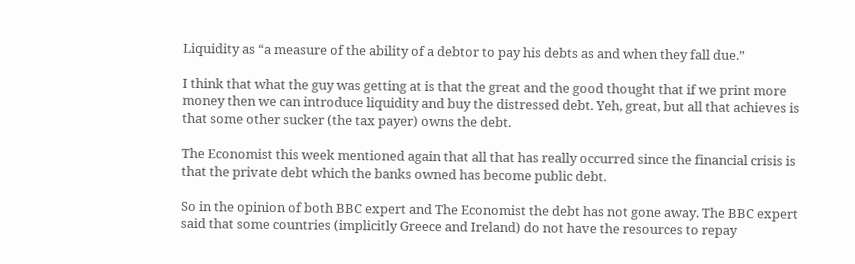Liquidity as “a measure of the ability of a debtor to pay his debts as and when they fall due.”

I think that what the guy was getting at is that the great and the good thought that if we print more money then we can introduce liquidity and buy the distressed debt. Yeh, great, but all that achieves is that some other sucker (the tax payer) owns the debt.

The Economist this week mentioned again that all that has really occurred since the financial crisis is that the private debt which the banks owned has become public debt.

So in the opinion of both BBC expert and The Economist the debt has not gone away. The BBC expert said that some countries (implicitly Greece and Ireland) do not have the resources to repay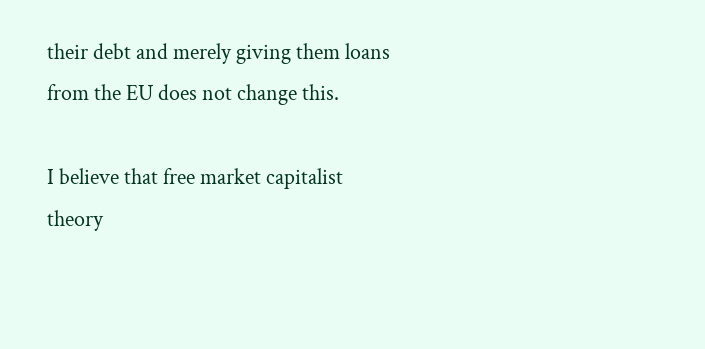their debt and merely giving them loans from the EU does not change this.

I believe that free market capitalist theory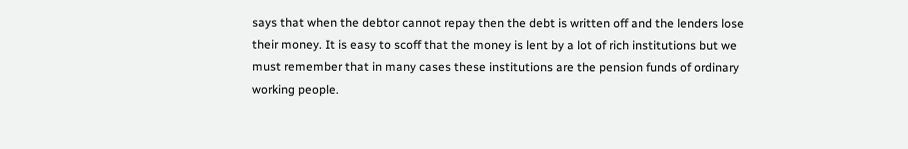says that when the debtor cannot repay then the debt is written off and the lenders lose their money. It is easy to scoff that the money is lent by a lot of rich institutions but we must remember that in many cases these institutions are the pension funds of ordinary working people.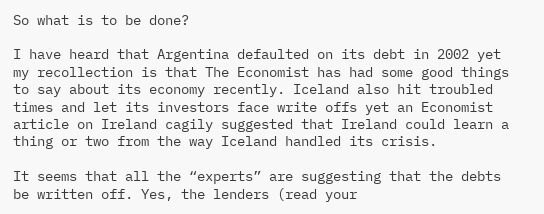So what is to be done?

I have heard that Argentina defaulted on its debt in 2002 yet my recollection is that The Economist has had some good things to say about its economy recently. Iceland also hit troubled times and let its investors face write offs yet an Economist article on Ireland cagily suggested that Ireland could learn a thing or two from the way Iceland handled its crisis.

It seems that all the “experts” are suggesting that the debts be written off. Yes, the lenders (read your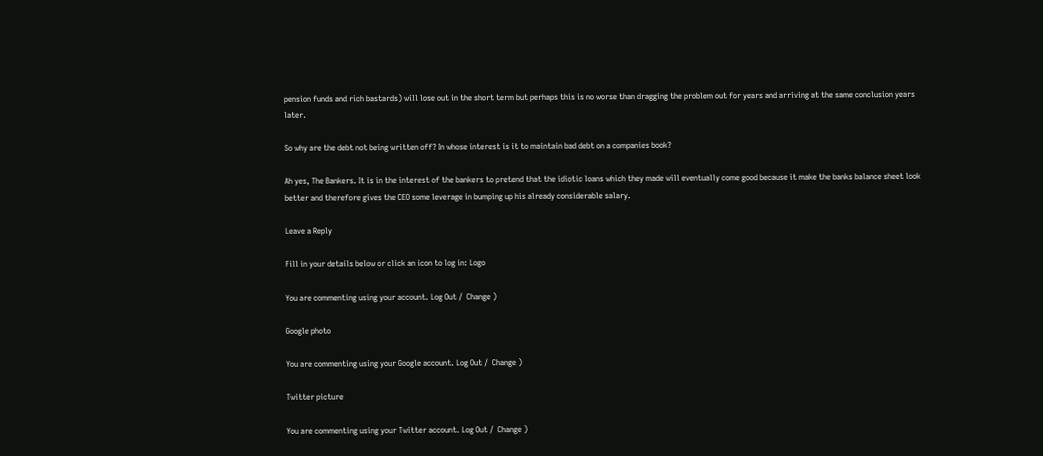pension funds and rich bastards) will lose out in the short term but perhaps this is no worse than dragging the problem out for years and arriving at the same conclusion years later.

So why are the debt not being written off? In whose interest is it to maintain bad debt on a companies book?

Ah yes, The Bankers. It is in the interest of the bankers to pretend that the idiotic loans which they made will eventually come good because it make the banks balance sheet look better and therefore gives the CEO some leverage in bumping up his already considerable salary.

Leave a Reply

Fill in your details below or click an icon to log in: Logo

You are commenting using your account. Log Out /  Change )

Google photo

You are commenting using your Google account. Log Out /  Change )

Twitter picture

You are commenting using your Twitter account. Log Out /  Change )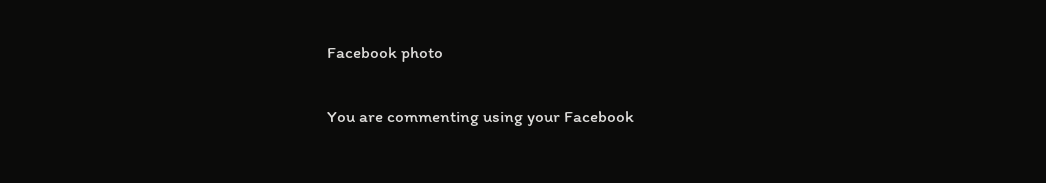Facebook photo

You are commenting using your Facebook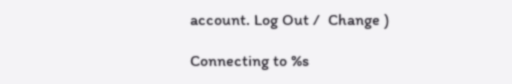account. Log Out /  Change )

Connecting to %s